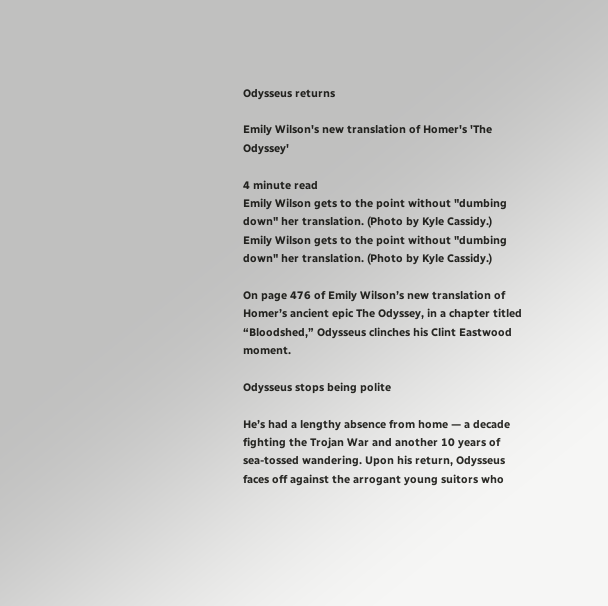Odysseus returns

Emily Wilson's new translation of Homer's 'The Odyssey'

4 minute read
Emily Wilson gets to the point without "dumbing down" her translation. (Photo by Kyle Cassidy.)
Emily Wilson gets to the point without "dumbing down" her translation. (Photo by Kyle Cassidy.)

On page 476 of Emily Wilson’s new translation of Homer’s ancient epic The Odyssey, in a chapter titled “Bloodshed,” Odysseus clinches his Clint Eastwood moment.

Odysseus stops being polite

He’s had a lengthy absence from home — a decade fighting the Trojan War and another 10 years of sea-tossed wandering. Upon his return, Odysseus faces off against the arrogant young suitors who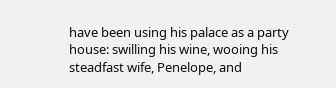have been using his palace as a party house: swilling his wine, wooing his steadfast wife, Penelope, and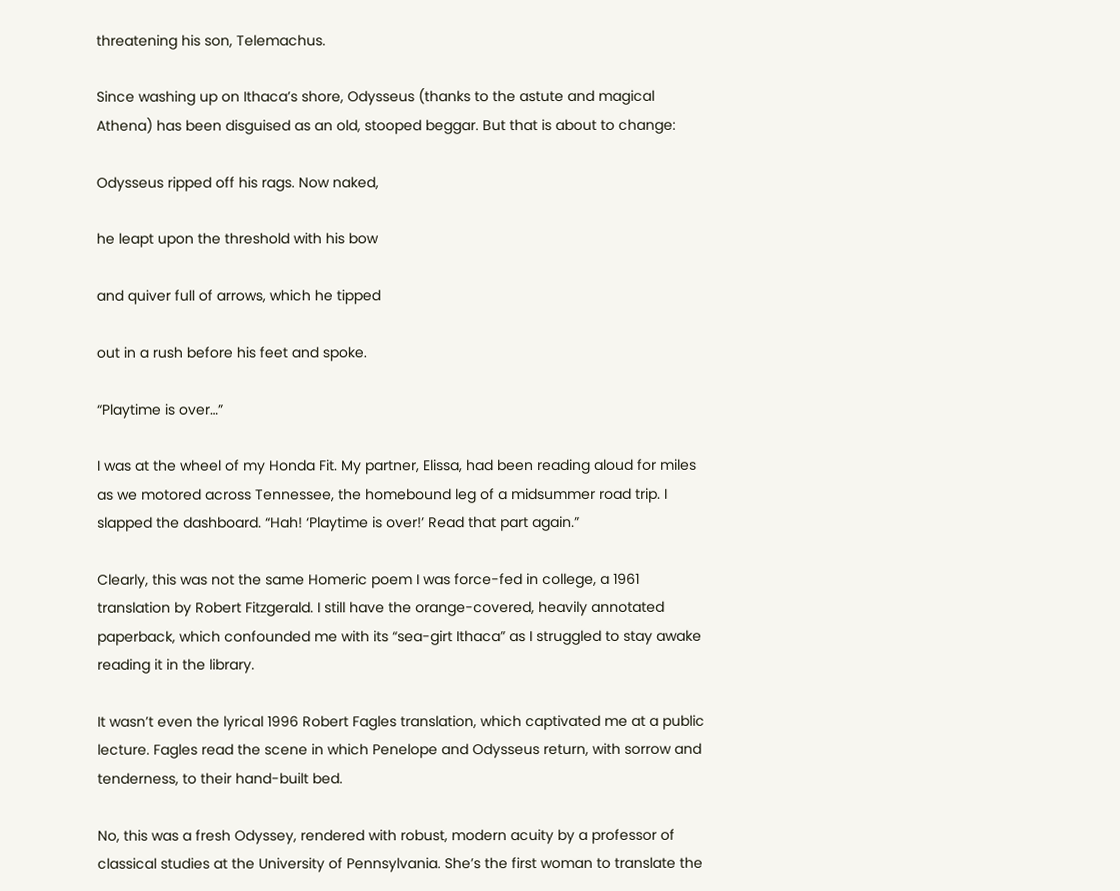threatening his son, Telemachus.

Since washing up on Ithaca’s shore, Odysseus (thanks to the astute and magical Athena) has been disguised as an old, stooped beggar. But that is about to change:

Odysseus ripped off his rags. Now naked,

he leapt upon the threshold with his bow

and quiver full of arrows, which he tipped

out in a rush before his feet and spoke.

“Playtime is over…”

I was at the wheel of my Honda Fit. My partner, Elissa, had been reading aloud for miles as we motored across Tennessee, the homebound leg of a midsummer road trip. I slapped the dashboard. “Hah! ‘Playtime is over!’ Read that part again.”

Clearly, this was not the same Homeric poem I was force-fed in college, a 1961 translation by Robert Fitzgerald. I still have the orange-covered, heavily annotated paperback, which confounded me with its “sea-girt Ithaca” as I struggled to stay awake reading it in the library.

It wasn’t even the lyrical 1996 Robert Fagles translation, which captivated me at a public lecture. Fagles read the scene in which Penelope and Odysseus return, with sorrow and tenderness, to their hand-built bed.

No, this was a fresh Odyssey, rendered with robust, modern acuity by a professor of classical studies at the University of Pennsylvania. She’s the first woman to translate the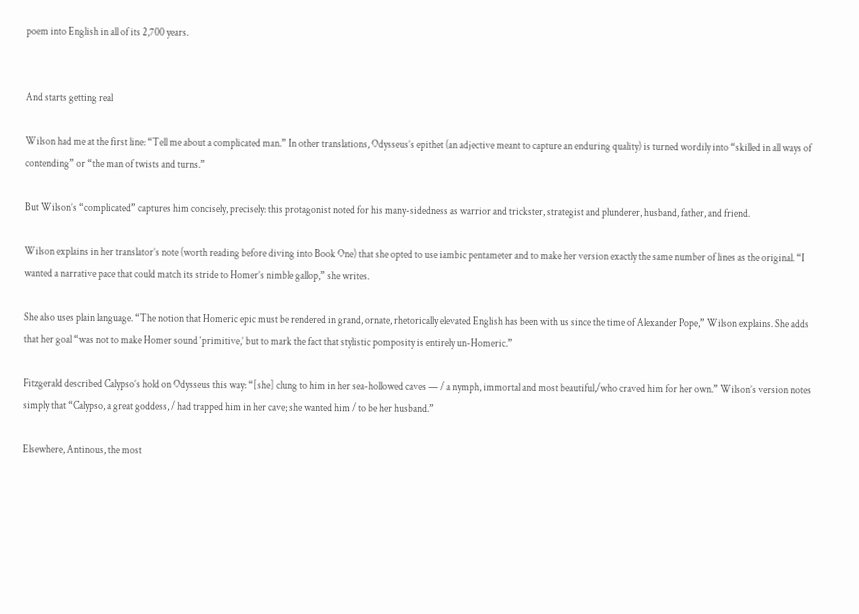poem into English in all of its 2,700 years.


And starts getting real

Wilson had me at the first line: “Tell me about a complicated man.” In other translations, Odysseus’s epithet (an adjective meant to capture an enduring quality) is turned wordily into “skilled in all ways of contending” or “the man of twists and turns.”

But Wilson’s “complicated” captures him concisely, precisely: this protagonist noted for his many-sidedness as warrior and trickster, strategist and plunderer, husband, father, and friend.

Wilson explains in her translator’s note (worth reading before diving into Book One) that she opted to use iambic pentameter and to make her version exactly the same number of lines as the original. “I wanted a narrative pace that could match its stride to Homer’s nimble gallop,” she writes.

She also uses plain language. “The notion that Homeric epic must be rendered in grand, ornate, rhetorically elevated English has been with us since the time of Alexander Pope,” Wilson explains. She adds that her goal “was not to make Homer sound ‘primitive,’ but to mark the fact that stylistic pomposity is entirely un-Homeric.”

Fitzgerald described Calypso’s hold on Odysseus this way: “[she] clung to him in her sea-hollowed caves — / a nymph, immortal and most beautiful,/who craved him for her own.” Wilson’s version notes simply that “Calypso, a great goddess, / had trapped him in her cave; she wanted him / to be her husband.”

Elsewhere, Antinous, the most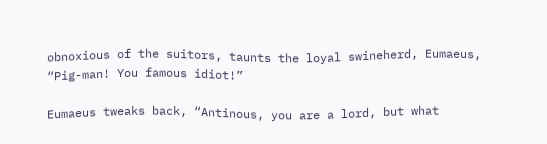obnoxious of the suitors, taunts the loyal swineherd, Eumaeus, “Pig-man! You famous idiot!”

Eumaeus tweaks back, “Antinous, you are a lord, but what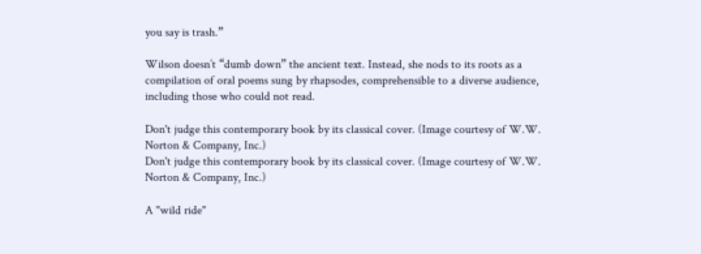you say is trash.”

Wilson doesn’t “dumb down” the ancient text. Instead, she nods to its roots as a compilation of oral poems sung by rhapsodes, comprehensible to a diverse audience, including those who could not read.

Don't judge this contemporary book by its classical cover. (Image courtesy of W.W. Norton & Company, Inc.)
Don't judge this contemporary book by its classical cover. (Image courtesy of W.W. Norton & Company, Inc.)

A "wild ride"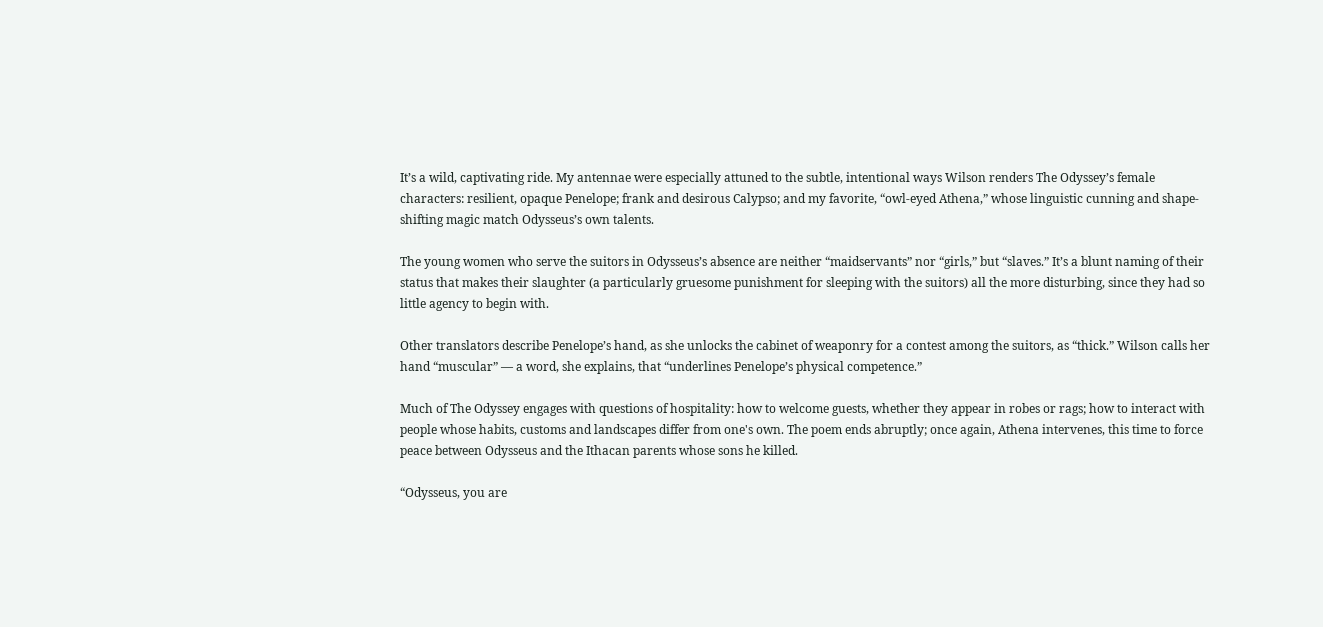It’s a wild, captivating ride. My antennae were especially attuned to the subtle, intentional ways Wilson renders The Odyssey’s female characters: resilient, opaque Penelope; frank and desirous Calypso; and my favorite, “owl-eyed Athena,” whose linguistic cunning and shape-shifting magic match Odysseus’s own talents.

The young women who serve the suitors in Odysseus’s absence are neither “maidservants” nor “girls,” but “slaves.” It’s a blunt naming of their status that makes their slaughter (a particularly gruesome punishment for sleeping with the suitors) all the more disturbing, since they had so little agency to begin with.

Other translators describe Penelope’s hand, as she unlocks the cabinet of weaponry for a contest among the suitors, as “thick.” Wilson calls her hand “muscular” — a word, she explains, that “underlines Penelope’s physical competence.”

Much of The Odyssey engages with questions of hospitality: how to welcome guests, whether they appear in robes or rags; how to interact with people whose habits, customs and landscapes differ from one's own. The poem ends abruptly; once again, Athena intervenes, this time to force peace between Odysseus and the Ithacan parents whose sons he killed.

“Odysseus, you are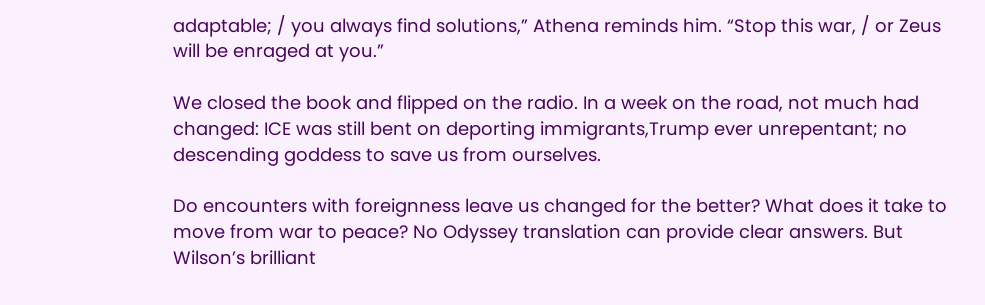adaptable; / you always find solutions,” Athena reminds him. “Stop this war, / or Zeus will be enraged at you.”

We closed the book and flipped on the radio. In a week on the road, not much had changed: ICE was still bent on deporting immigrants,Trump ever unrepentant; no descending goddess to save us from ourselves.

Do encounters with foreignness leave us changed for the better? What does it take to move from war to peace? No Odyssey translation can provide clear answers. But Wilson’s brilliant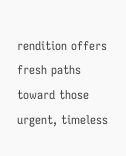rendition offers fresh paths toward those urgent, timeless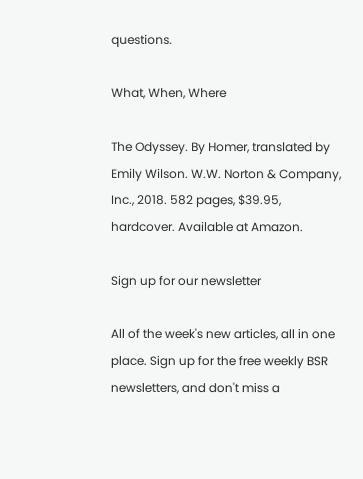questions.

What, When, Where

The Odyssey. By Homer, translated by Emily Wilson. W.W. Norton & Company, Inc., 2018. 582 pages, $39.95, hardcover. Available at Amazon.

Sign up for our newsletter

All of the week's new articles, all in one place. Sign up for the free weekly BSR newsletters, and don't miss a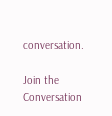conversation.

Join the Conversation